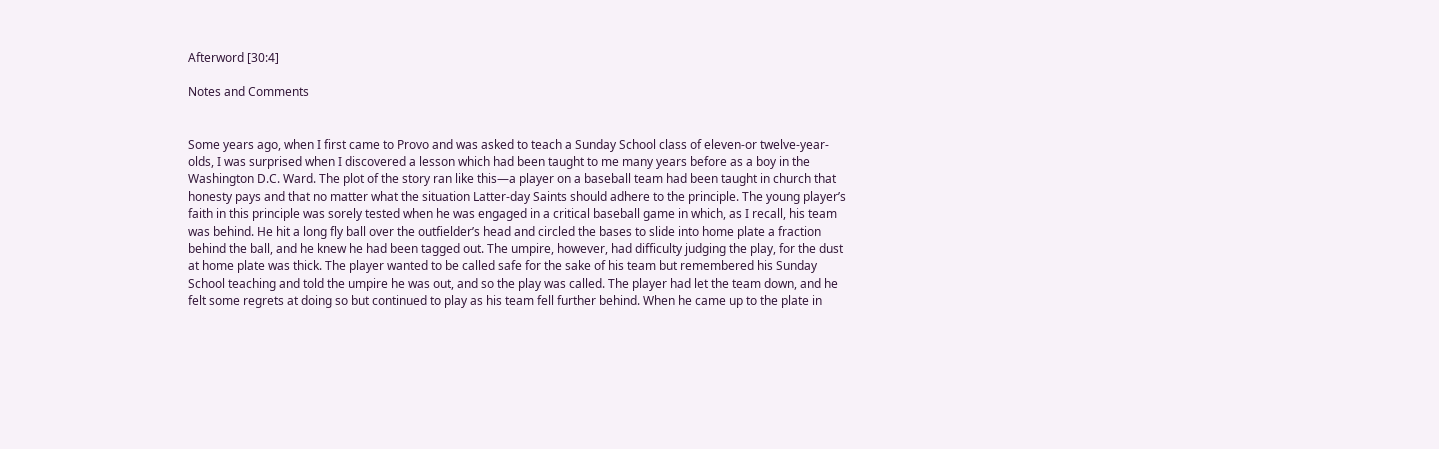Afterword [30:4]

Notes and Comments


Some years ago, when I first came to Provo and was asked to teach a Sunday School class of eleven-or twelve-year-olds, I was surprised when I discovered a lesson which had been taught to me many years before as a boy in the Washington D.C. Ward. The plot of the story ran like this—a player on a baseball team had been taught in church that honesty pays and that no matter what the situation Latter-day Saints should adhere to the principle. The young player’s faith in this principle was sorely tested when he was engaged in a critical baseball game in which, as I recall, his team was behind. He hit a long fly ball over the outfielder’s head and circled the bases to slide into home plate a fraction behind the ball, and he knew he had been tagged out. The umpire, however, had difficulty judging the play, for the dust at home plate was thick. The player wanted to be called safe for the sake of his team but remembered his Sunday School teaching and told the umpire he was out, and so the play was called. The player had let the team down, and he felt some regrets at doing so but continued to play as his team fell further behind. When he came up to the plate in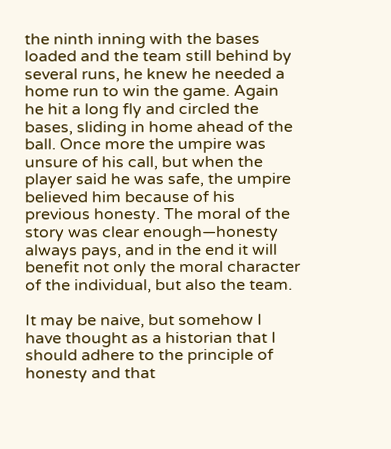the ninth inning with the bases loaded and the team still behind by several runs, he knew he needed a home run to win the game. Again he hit a long fly and circled the bases, sliding in home ahead of the ball. Once more the umpire was unsure of his call, but when the player said he was safe, the umpire believed him because of his previous honesty. The moral of the story was clear enough—honesty always pays, and in the end it will benefit not only the moral character of the individual, but also the team.

It may be naive, but somehow I have thought as a historian that I should adhere to the principle of honesty and that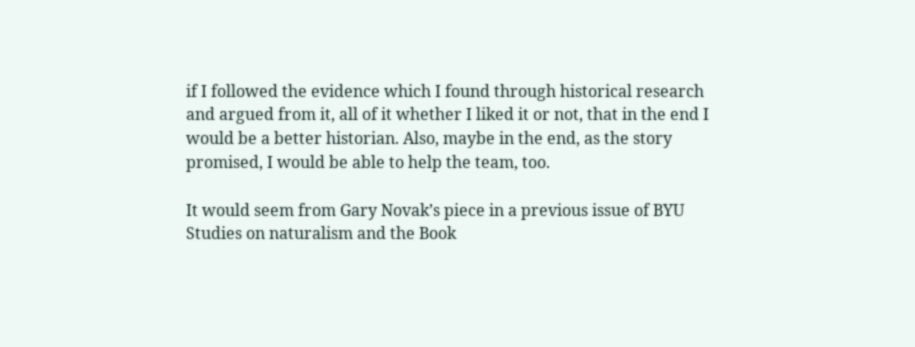if I followed the evidence which I found through historical research and argued from it, all of it whether I liked it or not, that in the end I would be a better historian. Also, maybe in the end, as the story promised, I would be able to help the team, too.

It would seem from Gary Novak’s piece in a previous issue of BYU Studies on naturalism and the Book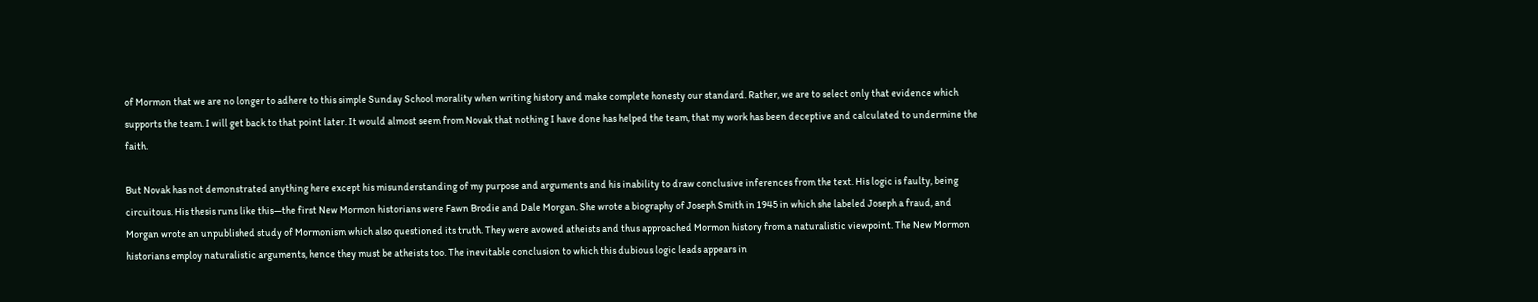of Mormon that we are no longer to adhere to this simple Sunday School morality when writing history and make complete honesty our standard. Rather, we are to select only that evidence which supports the team. I will get back to that point later. It would almost seem from Novak that nothing I have done has helped the team, that my work has been deceptive and calculated to undermine the faith.

But Novak has not demonstrated anything here except his misunderstanding of my purpose and arguments and his inability to draw conclusive inferences from the text. His logic is faulty, being circuitous. His thesis runs like this—the first New Mormon historians were Fawn Brodie and Dale Morgan. She wrote a biography of Joseph Smith in 1945 in which she labeled Joseph a fraud, and Morgan wrote an unpublished study of Mormonism which also questioned its truth. They were avowed atheists and thus approached Mormon history from a naturalistic viewpoint. The New Mormon historians employ naturalistic arguments, hence they must be atheists too. The inevitable conclusion to which this dubious logic leads appears in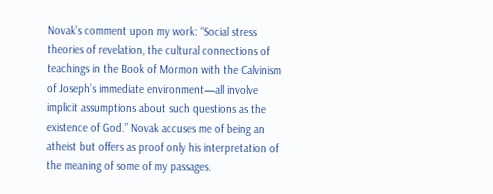Novak’s comment upon my work: “Social stress theories of revelation, the cultural connections of teachings in the Book of Mormon with the Calvinism of Joseph’s immediate environment—all involve implicit assumptions about such questions as the existence of God.” Novak accuses me of being an atheist but offers as proof only his interpretation of the meaning of some of my passages.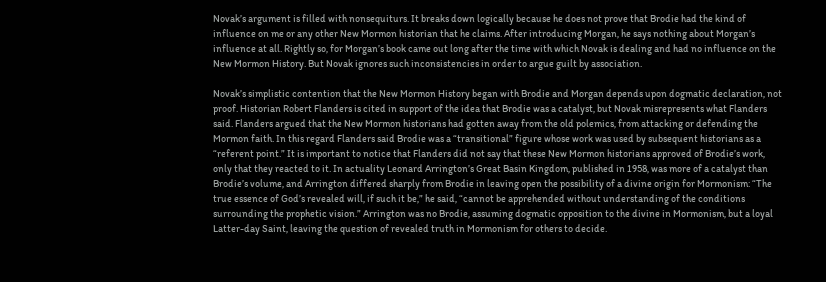Novak’s argument is filled with nonsequiturs. It breaks down logically because he does not prove that Brodie had the kind of influence on me or any other New Mormon historian that he claims. After introducing Morgan, he says nothing about Morgan’s influence at all. Rightly so, for Morgan’s book came out long after the time with which Novak is dealing and had no influence on the New Mormon History. But Novak ignores such inconsistencies in order to argue guilt by association.

Novak’s simplistic contention that the New Mormon History began with Brodie and Morgan depends upon dogmatic declaration, not proof. Historian Robert Flanders is cited in support of the idea that Brodie was a catalyst, but Novak misrepresents what Flanders said. Flanders argued that the New Mormon historians had gotten away from the old polemics, from attacking or defending the Mormon faith. In this regard Flanders said Brodie was a “transitional” figure whose work was used by subsequent historians as a “referent point.” It is important to notice that Flanders did not say that these New Mormon historians approved of Brodie’s work, only that they reacted to it. In actuality Leonard Arrington’s Great Basin Kingdom, published in 1958, was more of a catalyst than Brodie’s volume, and Arrington differed sharply from Brodie in leaving open the possibility of a divine origin for Mormonism: “The true essence of God’s revealed will, if such it be,” he said, “cannot be apprehended without understanding of the conditions surrounding the prophetic vision.” Arrington was no Brodie, assuming dogmatic opposition to the divine in Mormonism, but a loyal Latter-day Saint, leaving the question of revealed truth in Mormonism for others to decide.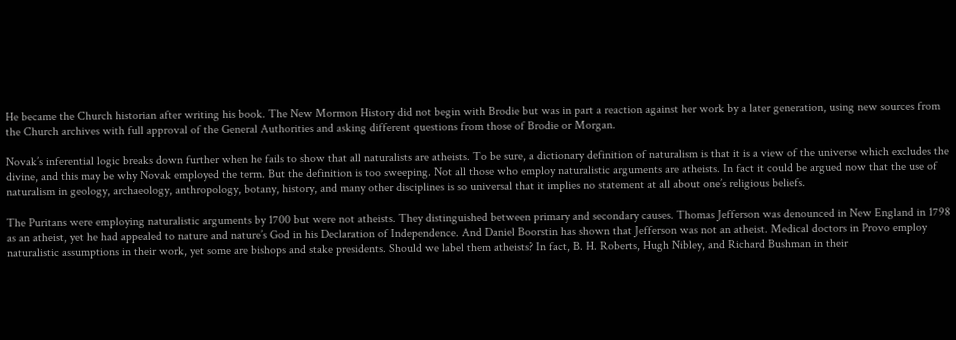He became the Church historian after writing his book. The New Mormon History did not begin with Brodie but was in part a reaction against her work by a later generation, using new sources from the Church archives with full approval of the General Authorities and asking different questions from those of Brodie or Morgan.

Novak’s inferential logic breaks down further when he fails to show that all naturalists are atheists. To be sure, a dictionary definition of naturalism is that it is a view of the universe which excludes the divine, and this may be why Novak employed the term. But the definition is too sweeping. Not all those who employ naturalistic arguments are atheists. In fact it could be argued now that the use of naturalism in geology, archaeology, anthropology, botany, history, and many other disciplines is so universal that it implies no statement at all about one’s religious beliefs.

The Puritans were employing naturalistic arguments by 1700 but were not atheists. They distinguished between primary and secondary causes. Thomas Jefferson was denounced in New England in 1798 as an atheist, yet he had appealed to nature and nature’s God in his Declaration of Independence. And Daniel Boorstin has shown that Jefferson was not an atheist. Medical doctors in Provo employ naturalistic assumptions in their work, yet some are bishops and stake presidents. Should we label them atheists? In fact, B. H. Roberts, Hugh Nibley, and Richard Bushman in their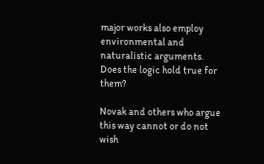major works also employ environmental and naturalistic arguments. Does the logic hold true for them?

Novak and others who argue this way cannot or do not wish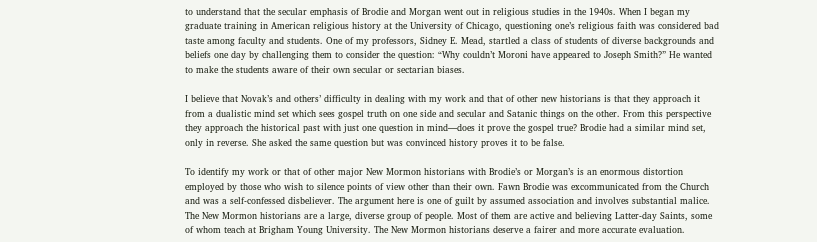to understand that the secular emphasis of Brodie and Morgan went out in religious studies in the 1940s. When I began my graduate training in American religious history at the University of Chicago, questioning one’s religious faith was considered bad taste among faculty and students. One of my professors, Sidney E. Mead, startled a class of students of diverse backgrounds and beliefs one day by challenging them to consider the question: “Why couldn’t Moroni have appeared to Joseph Smith?” He wanted to make the students aware of their own secular or sectarian biases.

I believe that Novak’s and others’ difficulty in dealing with my work and that of other new historians is that they approach it from a dualistic mind set which sees gospel truth on one side and secular and Satanic things on the other. From this perspective they approach the historical past with just one question in mind—does it prove the gospel true? Brodie had a similar mind set, only in reverse. She asked the same question but was convinced history proves it to be false.

To identify my work or that of other major New Mormon historians with Brodie’s or Morgan’s is an enormous distortion employed by those who wish to silence points of view other than their own. Fawn Brodie was excommunicated from the Church and was a self-confessed disbeliever. The argument here is one of guilt by assumed association and involves substantial malice. The New Mormon historians are a large, diverse group of people. Most of them are active and believing Latter-day Saints, some of whom teach at Brigham Young University. The New Mormon historians deserve a fairer and more accurate evaluation.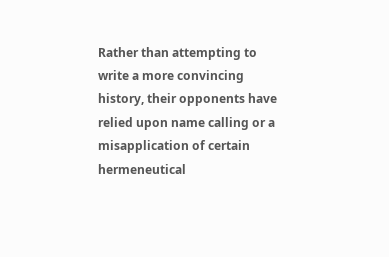Rather than attempting to write a more convincing history, their opponents have relied upon name calling or a misapplication of certain hermeneutical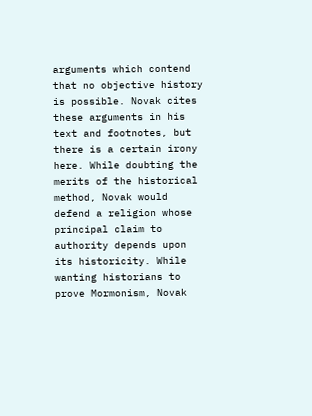arguments which contend that no objective history is possible. Novak cites these arguments in his text and footnotes, but there is a certain irony here. While doubting the merits of the historical method, Novak would defend a religion whose principal claim to authority depends upon its historicity. While wanting historians to prove Mormonism, Novak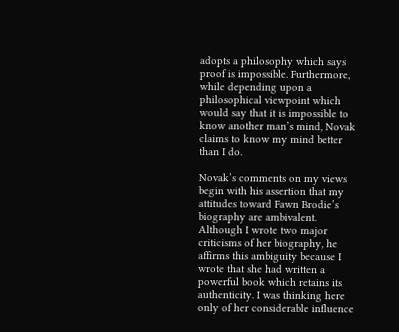adopts a philosophy which says proof is impossible. Furthermore, while depending upon a philosophical viewpoint which would say that it is impossible to know another man’s mind, Novak claims to know my mind better than I do.

Novak’s comments on my views begin with his assertion that my attitudes toward Fawn Brodie’s biography are ambivalent. Although I wrote two major criticisms of her biography, he affirms this ambiguity because I wrote that she had written a powerful book which retains its authenticity. I was thinking here only of her considerable influence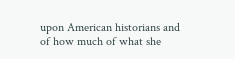upon American historians and of how much of what she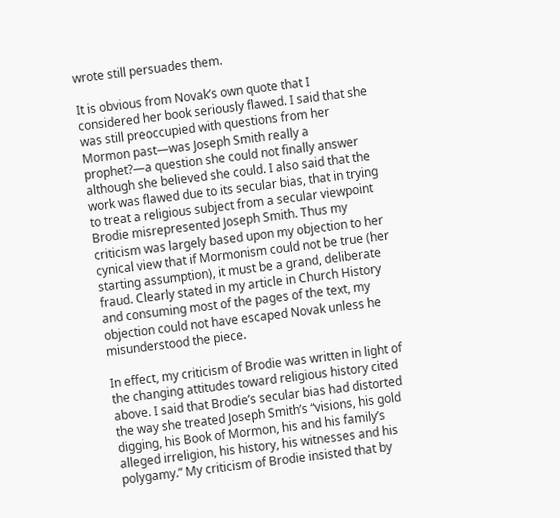wrote still persuades them.

It is obvious from Novak’s own quote that I considered her book seriously flawed. I said that she was still preoccupied with questions from her Mormon past—was Joseph Smith really a prophet?—a question she could not finally answer although she believed she could. I also said that the work was flawed due to its secular bias, that in trying to treat a religious subject from a secular viewpoint Brodie misrepresented Joseph Smith. Thus my criticism was largely based upon my objection to her cynical view that if Mormonism could not be true (her starting assumption), it must be a grand, deliberate fraud. Clearly stated in my article in Church History and consuming most of the pages of the text, my objection could not have escaped Novak unless he misunderstood the piece.

In effect, my criticism of Brodie was written in light of the changing attitudes toward religious history cited above. I said that Brodie’s secular bias had distorted the way she treated Joseph Smith’s “visions, his gold digging, his Book of Mormon, his and his family’s alleged irreligion, his history, his witnesses and his polygamy.” My criticism of Brodie insisted that by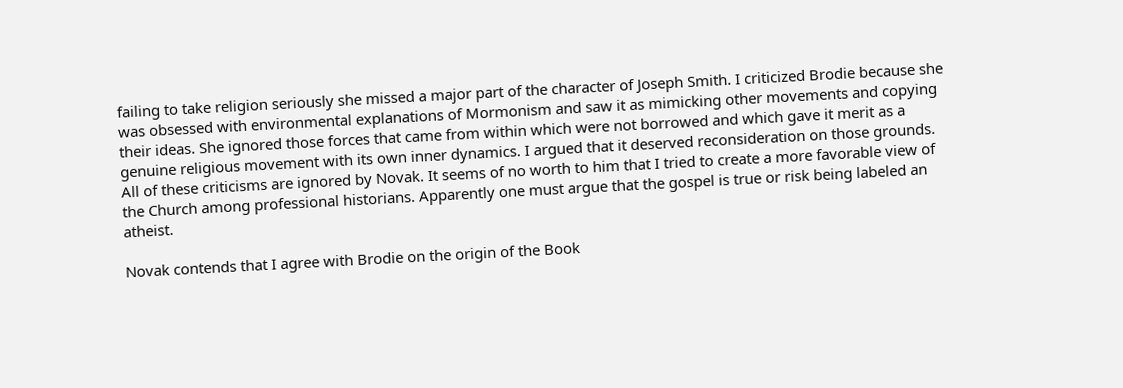failing to take religion seriously she missed a major part of the character of Joseph Smith. I criticized Brodie because she was obsessed with environmental explanations of Mormonism and saw it as mimicking other movements and copying their ideas. She ignored those forces that came from within which were not borrowed and which gave it merit as a genuine religious movement with its own inner dynamics. I argued that it deserved reconsideration on those grounds. All of these criticisms are ignored by Novak. It seems of no worth to him that I tried to create a more favorable view of the Church among professional historians. Apparently one must argue that the gospel is true or risk being labeled an atheist.

Novak contends that I agree with Brodie on the origin of the Book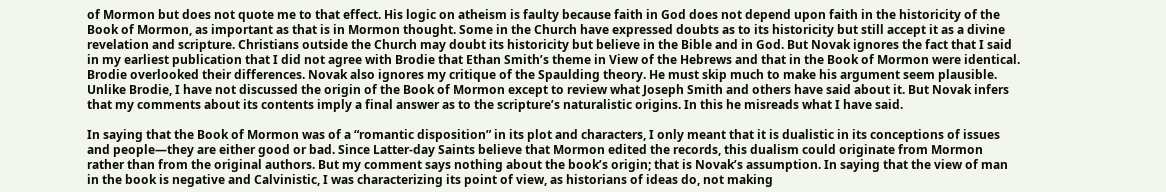of Mormon but does not quote me to that effect. His logic on atheism is faulty because faith in God does not depend upon faith in the historicity of the Book of Mormon, as important as that is in Mormon thought. Some in the Church have expressed doubts as to its historicity but still accept it as a divine revelation and scripture. Christians outside the Church may doubt its historicity but believe in the Bible and in God. But Novak ignores the fact that I said in my earliest publication that I did not agree with Brodie that Ethan Smith’s theme in View of the Hebrews and that in the Book of Mormon were identical. Brodie overlooked their differences. Novak also ignores my critique of the Spaulding theory. He must skip much to make his argument seem plausible. Unlike Brodie, I have not discussed the origin of the Book of Mormon except to review what Joseph Smith and others have said about it. But Novak infers that my comments about its contents imply a final answer as to the scripture’s naturalistic origins. In this he misreads what I have said.

In saying that the Book of Mormon was of a “romantic disposition” in its plot and characters, I only meant that it is dualistic in its conceptions of issues and people—they are either good or bad. Since Latter-day Saints believe that Mormon edited the records, this dualism could originate from Mormon rather than from the original authors. But my comment says nothing about the book’s origin; that is Novak’s assumption. In saying that the view of man in the book is negative and Calvinistic, I was characterizing its point of view, as historians of ideas do, not making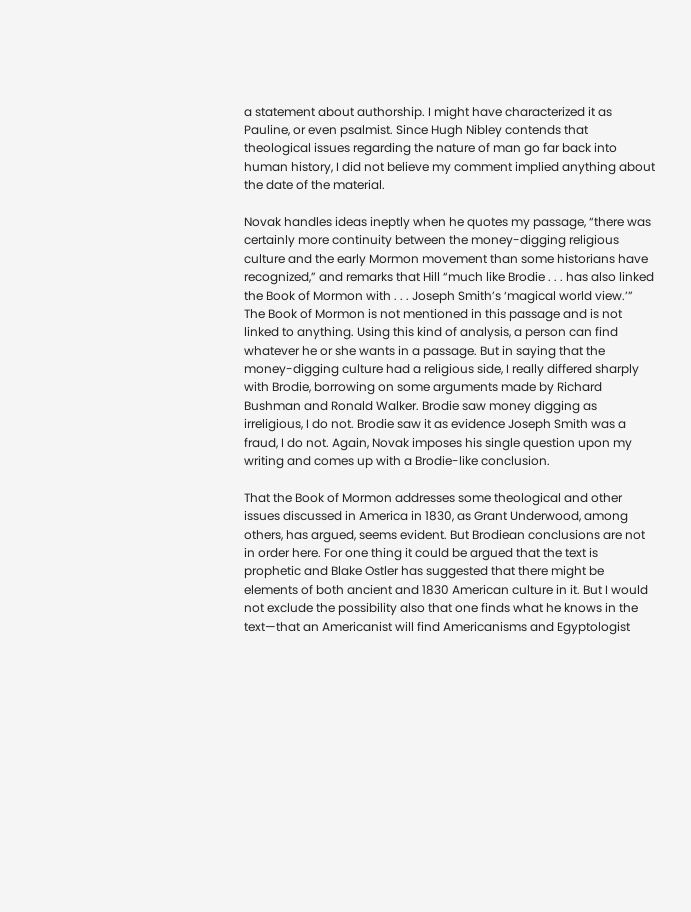a statement about authorship. I might have characterized it as Pauline, or even psalmist. Since Hugh Nibley contends that theological issues regarding the nature of man go far back into human history, I did not believe my comment implied anything about the date of the material.

Novak handles ideas ineptly when he quotes my passage, “there was certainly more continuity between the money-digging religious culture and the early Mormon movement than some historians have recognized,” and remarks that Hill “much like Brodie . . . has also linked the Book of Mormon with . . . Joseph Smith’s ‘magical world view.’” The Book of Mormon is not mentioned in this passage and is not linked to anything. Using this kind of analysis, a person can find whatever he or she wants in a passage. But in saying that the money-digging culture had a religious side, I really differed sharply with Brodie, borrowing on some arguments made by Richard Bushman and Ronald Walker. Brodie saw money digging as irreligious, I do not. Brodie saw it as evidence Joseph Smith was a fraud, I do not. Again, Novak imposes his single question upon my writing and comes up with a Brodie-like conclusion.

That the Book of Mormon addresses some theological and other issues discussed in America in 1830, as Grant Underwood, among others, has argued, seems evident. But Brodiean conclusions are not in order here. For one thing it could be argued that the text is prophetic and Blake Ostler has suggested that there might be elements of both ancient and 1830 American culture in it. But I would not exclude the possibility also that one finds what he knows in the text—that an Americanist will find Americanisms and Egyptologist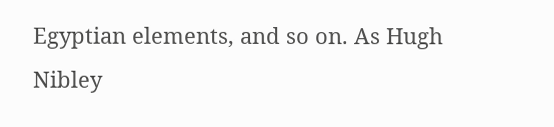Egyptian elements, and so on. As Hugh Nibley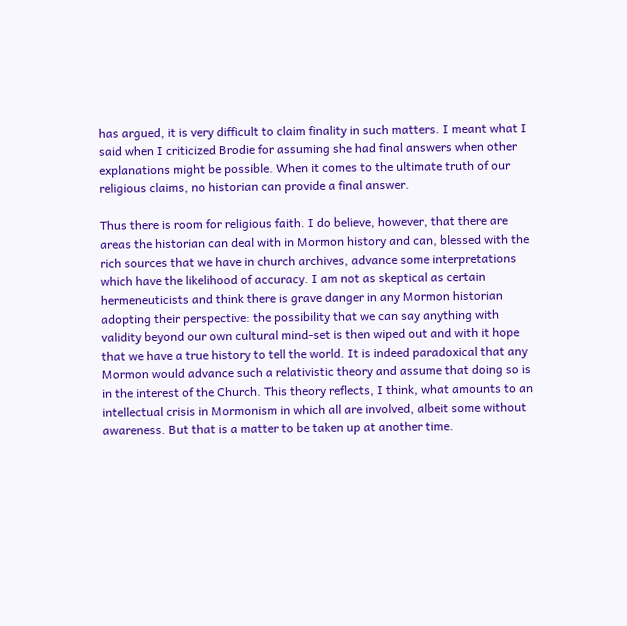has argued, it is very difficult to claim finality in such matters. I meant what I said when I criticized Brodie for assuming she had final answers when other explanations might be possible. When it comes to the ultimate truth of our religious claims, no historian can provide a final answer.

Thus there is room for religious faith. I do believe, however, that there are areas the historian can deal with in Mormon history and can, blessed with the rich sources that we have in church archives, advance some interpretations which have the likelihood of accuracy. I am not as skeptical as certain hermeneuticists and think there is grave danger in any Mormon historian adopting their perspective: the possibility that we can say anything with validity beyond our own cultural mind-set is then wiped out and with it hope that we have a true history to tell the world. It is indeed paradoxical that any Mormon would advance such a relativistic theory and assume that doing so is in the interest of the Church. This theory reflects, I think, what amounts to an intellectual crisis in Mormonism in which all are involved, albeit some without awareness. But that is a matter to be taken up at another time.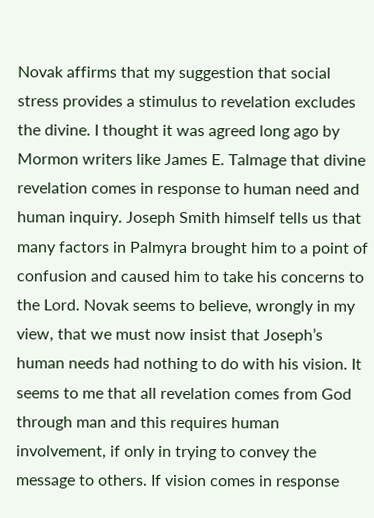Novak affirms that my suggestion that social stress provides a stimulus to revelation excludes the divine. I thought it was agreed long ago by Mormon writers like James E. Talmage that divine revelation comes in response to human need and human inquiry. Joseph Smith himself tells us that many factors in Palmyra brought him to a point of confusion and caused him to take his concerns to the Lord. Novak seems to believe, wrongly in my view, that we must now insist that Joseph’s human needs had nothing to do with his vision. It seems to me that all revelation comes from God through man and this requires human involvement, if only in trying to convey the message to others. If vision comes in response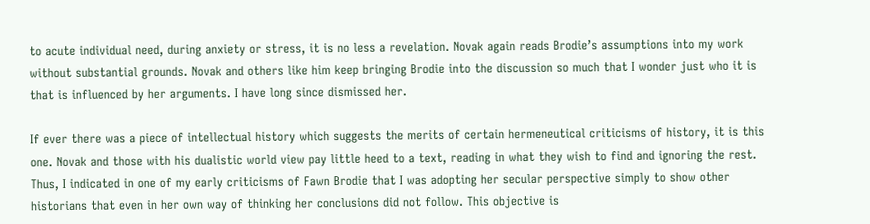to acute individual need, during anxiety or stress, it is no less a revelation. Novak again reads Brodie’s assumptions into my work without substantial grounds. Novak and others like him keep bringing Brodie into the discussion so much that I wonder just who it is that is influenced by her arguments. I have long since dismissed her.

If ever there was a piece of intellectual history which suggests the merits of certain hermeneutical criticisms of history, it is this one. Novak and those with his dualistic world view pay little heed to a text, reading in what they wish to find and ignoring the rest. Thus, I indicated in one of my early criticisms of Fawn Brodie that I was adopting her secular perspective simply to show other historians that even in her own way of thinking her conclusions did not follow. This objective is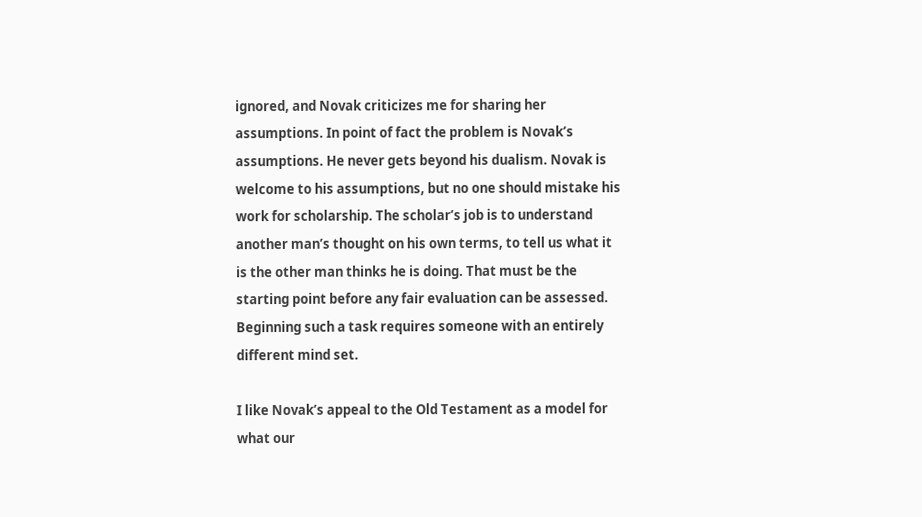ignored, and Novak criticizes me for sharing her assumptions. In point of fact the problem is Novak’s assumptions. He never gets beyond his dualism. Novak is welcome to his assumptions, but no one should mistake his work for scholarship. The scholar’s job is to understand another man’s thought on his own terms, to tell us what it is the other man thinks he is doing. That must be the starting point before any fair evaluation can be assessed. Beginning such a task requires someone with an entirely different mind set.

I like Novak’s appeal to the Old Testament as a model for what our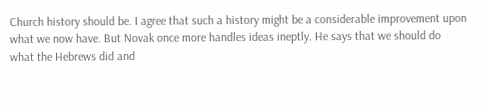Church history should be. I agree that such a history might be a considerable improvement upon what we now have. But Novak once more handles ideas ineptly. He says that we should do what the Hebrews did and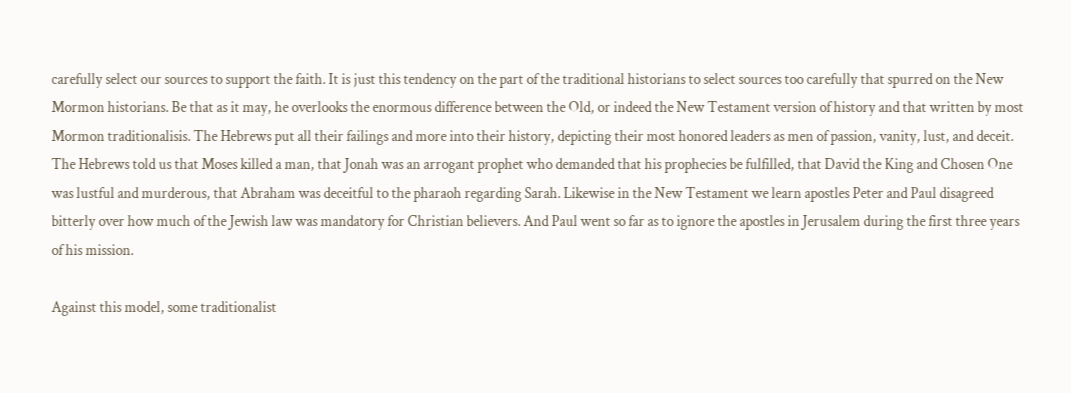carefully select our sources to support the faith. It is just this tendency on the part of the traditional historians to select sources too carefully that spurred on the New Mormon historians. Be that as it may, he overlooks the enormous difference between the Old, or indeed the New Testament version of history and that written by most Mormon traditionalisis. The Hebrews put all their failings and more into their history, depicting their most honored leaders as men of passion, vanity, lust, and deceit. The Hebrews told us that Moses killed a man, that Jonah was an arrogant prophet who demanded that his prophecies be fulfilled, that David the King and Chosen One was lustful and murderous, that Abraham was deceitful to the pharaoh regarding Sarah. Likewise in the New Testament we learn apostles Peter and Paul disagreed bitterly over how much of the Jewish law was mandatory for Christian believers. And Paul went so far as to ignore the apostles in Jerusalem during the first three years of his mission.

Against this model, some traditionalist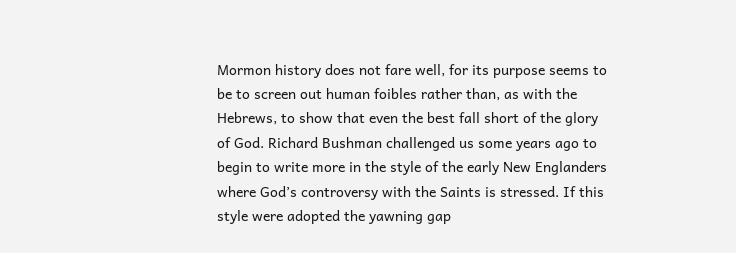Mormon history does not fare well, for its purpose seems to be to screen out human foibles rather than, as with the Hebrews, to show that even the best fall short of the glory of God. Richard Bushman challenged us some years ago to begin to write more in the style of the early New Englanders where God’s controversy with the Saints is stressed. If this style were adopted the yawning gap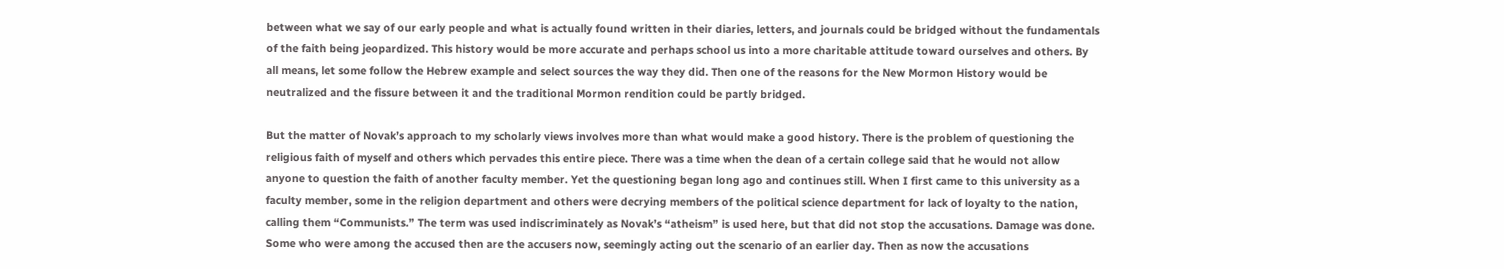between what we say of our early people and what is actually found written in their diaries, letters, and journals could be bridged without the fundamentals of the faith being jeopardized. This history would be more accurate and perhaps school us into a more charitable attitude toward ourselves and others. By all means, let some follow the Hebrew example and select sources the way they did. Then one of the reasons for the New Mormon History would be neutralized and the fissure between it and the traditional Mormon rendition could be partly bridged.

But the matter of Novak’s approach to my scholarly views involves more than what would make a good history. There is the problem of questioning the religious faith of myself and others which pervades this entire piece. There was a time when the dean of a certain college said that he would not allow anyone to question the faith of another faculty member. Yet the questioning began long ago and continues still. When I first came to this university as a faculty member, some in the religion department and others were decrying members of the political science department for lack of loyalty to the nation, calling them “Communists.” The term was used indiscriminately as Novak’s “atheism” is used here, but that did not stop the accusations. Damage was done. Some who were among the accused then are the accusers now, seemingly acting out the scenario of an earlier day. Then as now the accusations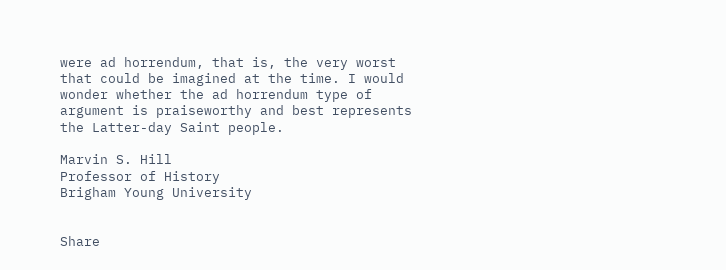were ad horrendum, that is, the very worst that could be imagined at the time. I would wonder whether the ad horrendum type of argument is praiseworthy and best represents the Latter-day Saint people.

Marvin S. Hill
Professor of History
Brigham Young University


Share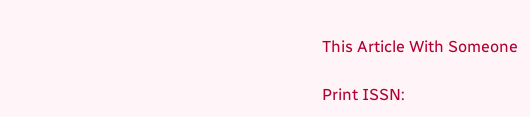This Article With Someone

Print ISSN: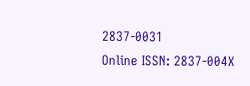2837-0031
Online ISSN: 2837-004X